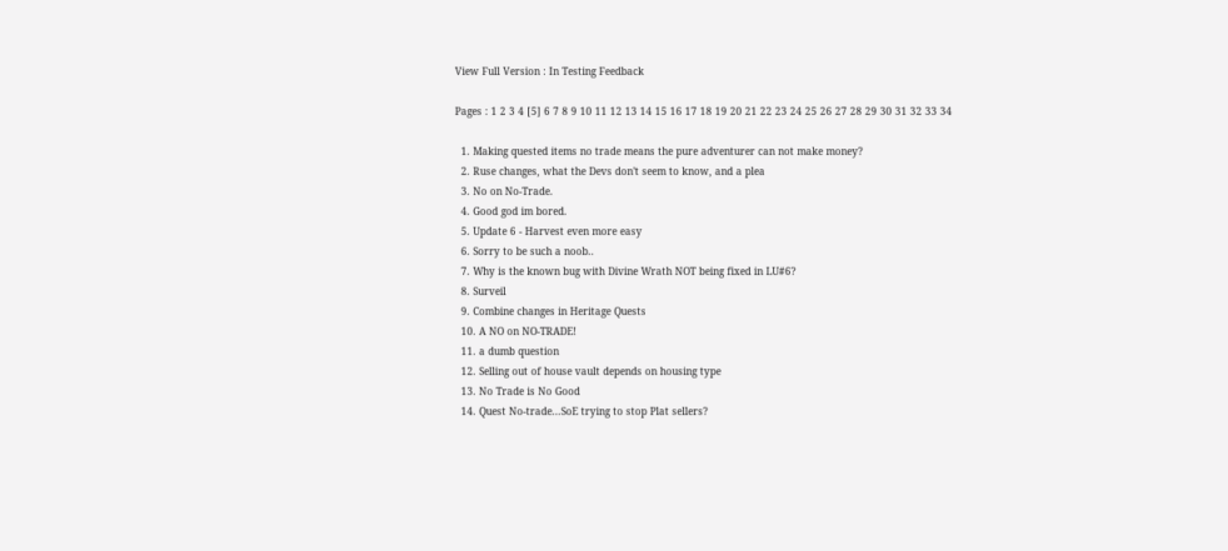View Full Version : In Testing Feedback

Pages : 1 2 3 4 [5] 6 7 8 9 10 11 12 13 14 15 16 17 18 19 20 21 22 23 24 25 26 27 28 29 30 31 32 33 34

  1. Making quested items no trade means the pure adventurer can not make money?
  2. Ruse changes, what the Devs don't seem to know, and a plea
  3. No on No-Trade.
  4. Good god im bored.
  5. Update 6 - Harvest even more easy
  6. Sorry to be such a noob..
  7. Why is the known bug with Divine Wrath NOT being fixed in LU#6?
  8. Surveil
  9. Combine changes in Heritage Quests
  10. A NO on NO-TRADE!
  11. a dumb question
  12. Selling out of house vault depends on housing type
  13. No Trade is No Good
  14. Quest No-trade...SoE trying to stop Plat sellers?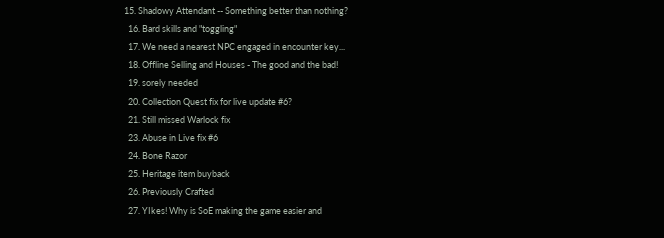15. Shadowy Attendant -- Something better than nothing?
  16. Bard skills and "toggling"
  17. We need a nearest NPC engaged in encounter key...
  18. Offline Selling and Houses - The good and the bad!
  19. sorely needed
  20. Collection Quest fix for live update #6?
  21. Still missed Warlock fix
  23. Abuse in Live fix #6
  24. Bone Razor
  25. Heritage item buyback
  26. Previously Crafted
  27. YIkes! Why is SoE making the game easier and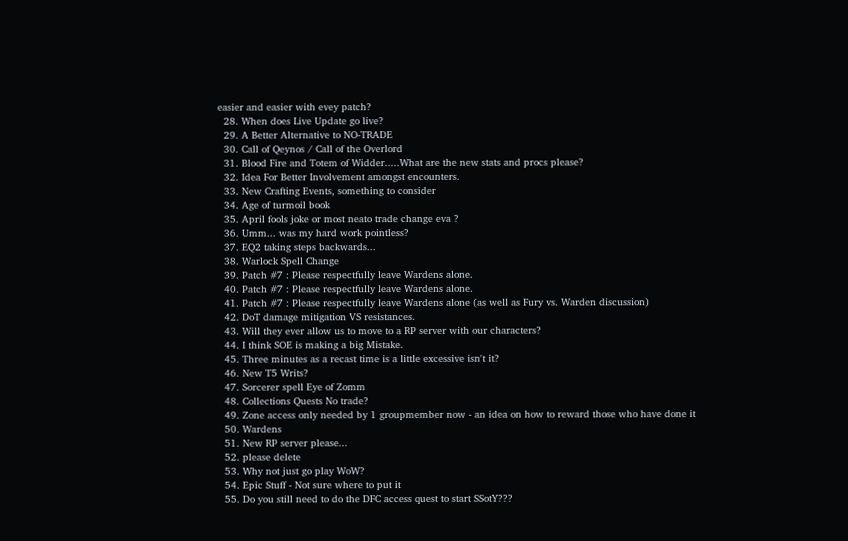easier and easier with evey patch?
  28. When does Live Update go live?
  29. A Better Alternative to NO-TRADE
  30. Call of Qeynos / Call of the Overlord
  31. Blood Fire and Totem of Widder.....What are the new stats and procs please?
  32. Idea For Better Involvement amongst encounters.
  33. New Crafting Events, something to consider
  34. Age of turmoil book
  35. April fools joke or most neato trade change eva ?
  36. Umm... was my hard work pointless?
  37. EQ2 taking steps backwards...
  38. Warlock Spell Change
  39. Patch #7 : Please respectfully leave Wardens alone.
  40. Patch #7 : Please respectfully leave Wardens alone.
  41. Patch #7 : Please respectfully leave Wardens alone (as well as Fury vs. Warden discussion)
  42. DoT damage mitigation VS resistances.
  43. Will they ever allow us to move to a RP server with our characters?
  44. I think SOE is making a big Mistake.
  45. Three minutes as a recast time is a little excessive isn't it?
  46. New T5 Writs?
  47. Sorcerer spell Eye of Zomm
  48. Collections Quests No trade?
  49. Zone access only needed by 1 groupmember now - an idea on how to reward those who have done it
  50. Wardens
  51. New RP server please...
  52. please delete
  53. Why not just go play WoW?
  54. Epic Stuff - Not sure where to put it
  55. Do you still need to do the DFC access quest to start SSotY???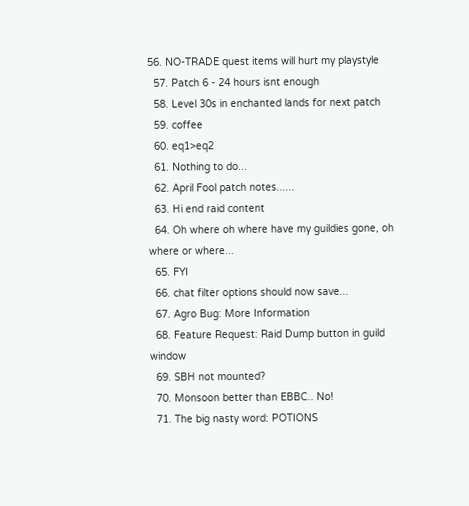56. NO-TRADE quest items will hurt my playstyle
  57. Patch 6 - 24 hours isnt enough
  58. Level 30s in enchanted lands for next patch
  59. coffee
  60. eq1>eq2
  61. Nothing to do...
  62. April Fool patch notes......
  63. Hi end raid content
  64. Oh where oh where have my guildies gone, oh where or where...
  65. FYI
  66. chat filter options should now save...
  67. Agro Bug: More Information
  68. Feature Request: Raid Dump button in guild window
  69. SBH not mounted?
  70. Monsoon better than EBBC.. No!
  71. The big nasty word: POTIONS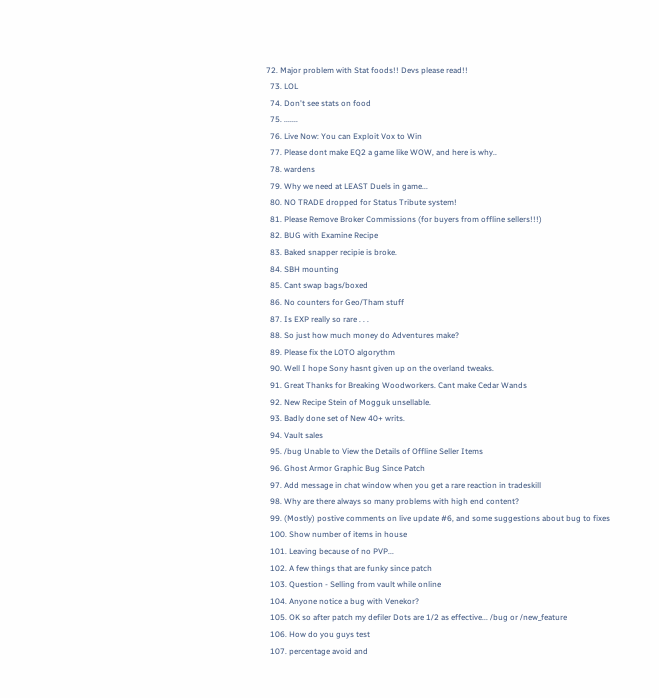72. Major problem with Stat foods!! Devs please read!!
  73. LOL
  74. Don't see stats on food
  75. .......
  76. Live Now: You can Exploit Vox to Win
  77. Please dont make EQ2 a game like WOW, and here is why..
  78. wardens
  79. Why we need at LEAST Duels in game...
  80. NO TRADE dropped for Status Tribute system!
  81. Please Remove Broker Commissions (for buyers from offline sellers!!!)
  82. BUG with Examine Recipe
  83. Baked snapper recipie is broke.
  84. SBH mounting
  85. Cant swap bags/boxed
  86. No counters for Geo/Tham stuff
  87. Is EXP really so rare . . .
  88. So just how much money do Adventures make?
  89. Please fix the LOTO algorythm
  90. Well I hope Sony hasnt given up on the overland tweaks.
  91. Great Thanks for Breaking Woodworkers. Cant make Cedar Wands
  92. New Recipe Stein of Mogguk unsellable.
  93. Badly done set of New 40+ writs.
  94. Vault sales
  95. /bug Unable to View the Details of Offline Seller Items
  96. Ghost Armor Graphic Bug Since Patch
  97. Add message in chat window when you get a rare reaction in tradeskill
  98. Why are there always so many problems with high end content?
  99. (Mostly) postive comments on live update #6, and some suggestions about bug to fixes
  100. Show number of items in house
  101. Leaving because of no PVP...
  102. A few things that are funky since patch
  103. Question - Selling from vault while online
  104. Anyone notice a bug with Venekor?
  105. OK so after patch my defiler Dots are 1/2 as effective... /bug or /new_feature
  106. How do you guys test
  107. percentage avoid and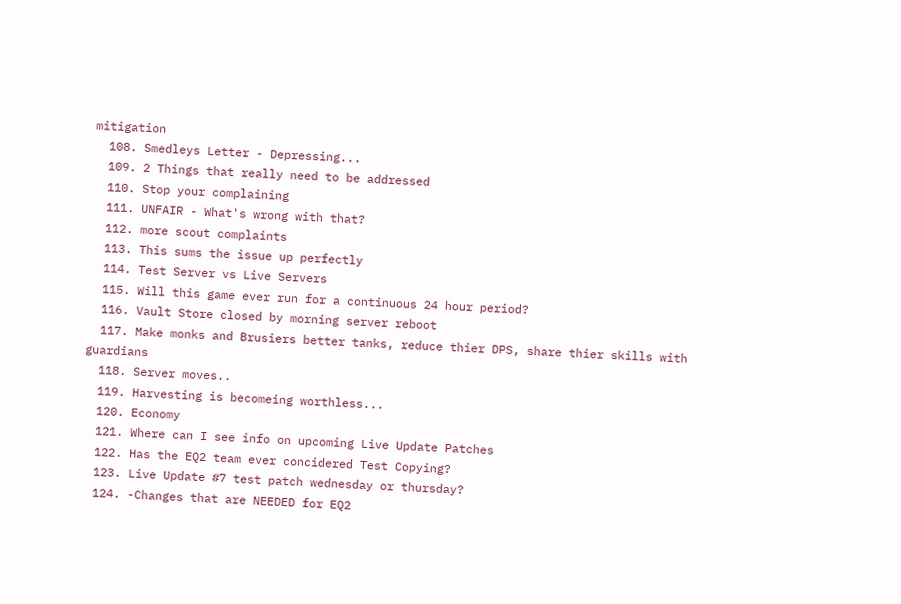mitigation
  108. Smedleys Letter - Depressing...
  109. 2 Things that really need to be addressed
  110. Stop your complaining
  111. UNFAIR - What's wrong with that?
  112. more scout complaints
  113. This sums the issue up perfectly
  114. Test Server vs Live Servers
  115. Will this game ever run for a continuous 24 hour period?
  116. Vault Store closed by morning server reboot
  117. Make monks and Brusiers better tanks, reduce thier DPS, share thier skills with guardians
  118. Server moves..
  119. Harvesting is becomeing worthless...
  120. Economy
  121. Where can I see info on upcoming Live Update Patches
  122. Has the EQ2 team ever concidered Test Copying?
  123. Live Update #7 test patch wednesday or thursday?
  124. -Changes that are NEEDED for EQ2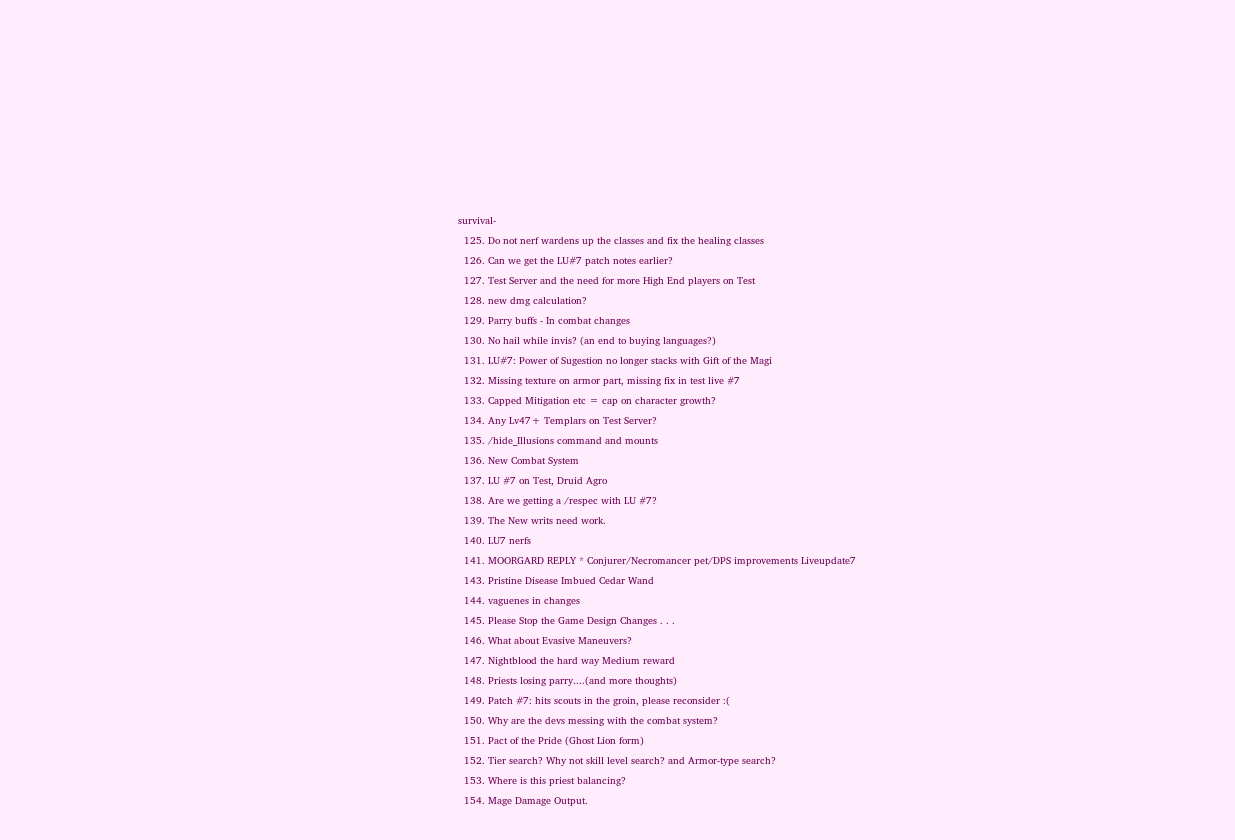survival-
  125. Do not nerf wardens up the classes and fix the healing classes
  126. Can we get the LU#7 patch notes earlier?
  127. Test Server and the need for more High End players on Test
  128. new dmg calculation?
  129. Parry buffs - In combat changes
  130. No hail while invis? (an end to buying languages?)
  131. LU#7: Power of Sugestion no longer stacks with Gift of the Magi
  132. Missing texture on armor part, missing fix in test live #7
  133. Capped Mitigation etc = cap on character growth?
  134. Any Lv47+ Templars on Test Server?
  135. /hide_Illusions command and mounts
  136. New Combat System
  137. LU #7 on Test, Druid Agro
  138. Are we getting a /respec with LU #7?
  139. The New writs need work.
  140. LU7 nerfs
  141. MOORGARD REPLY * Conjurer/Necromancer pet/DPS improvements Liveupdate7
  143. Pristine Disease Imbued Cedar Wand
  144. vaguenes in changes
  145. Please Stop the Game Design Changes . . .
  146. What about Evasive Maneuvers?
  147. Nightblood the hard way Medium reward
  148. Priests losing parry....(and more thoughts)
  149. Patch #7: hits scouts in the groin, please reconsider :(
  150. Why are the devs messing with the combat system?
  151. Pact of the Pride (Ghost Lion form)
  152. Tier search? Why not skill level search? and Armor-type search?
  153. Where is this priest balancing?
  154. Mage Damage Output.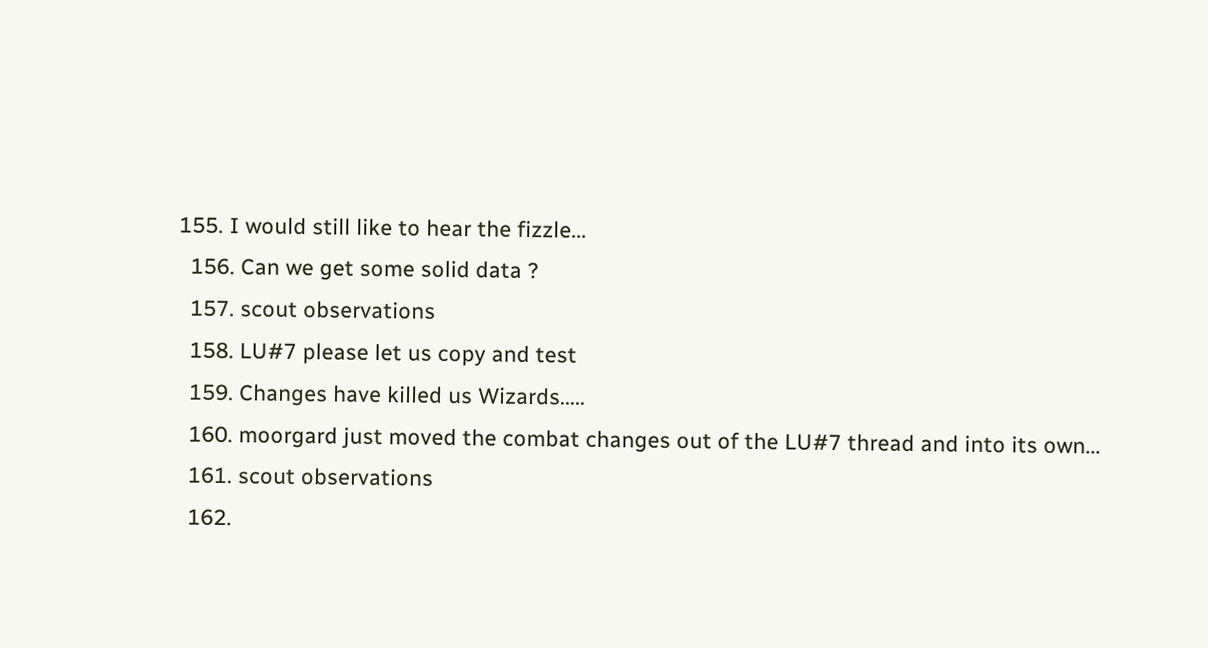155. I would still like to hear the fizzle...
  156. Can we get some solid data ?
  157. scout observations
  158. LU#7 please let us copy and test
  159. Changes have killed us Wizards.....
  160. moorgard just moved the combat changes out of the LU#7 thread and into its own...
  161. scout observations
  162.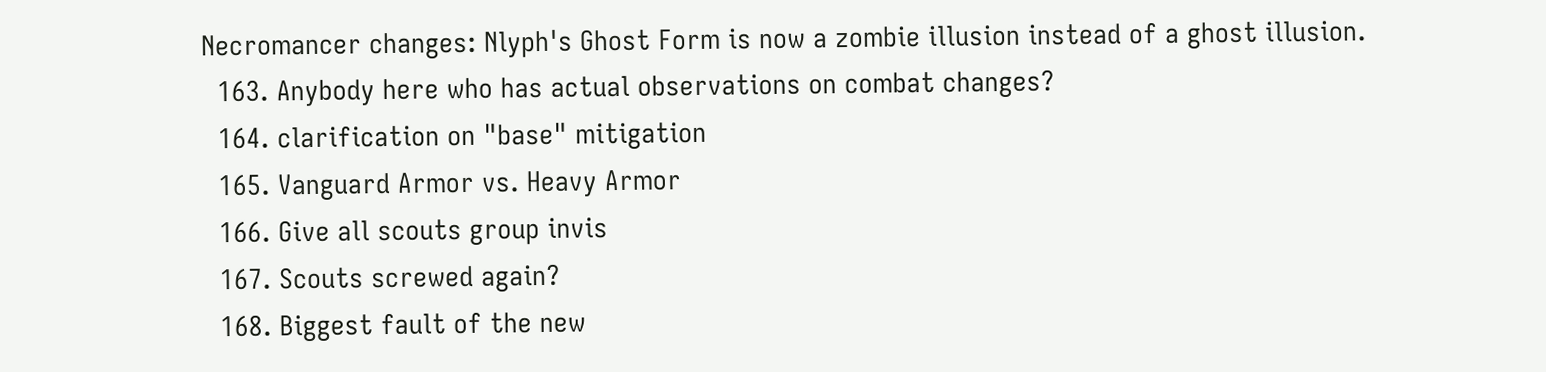Necromancer changes: Nlyph's Ghost Form is now a zombie illusion instead of a ghost illusion.
  163. Anybody here who has actual observations on combat changes?
  164. clarification on "base" mitigation
  165. Vanguard Armor vs. Heavy Armor
  166. Give all scouts group invis
  167. Scouts screwed again?
  168. Biggest fault of the new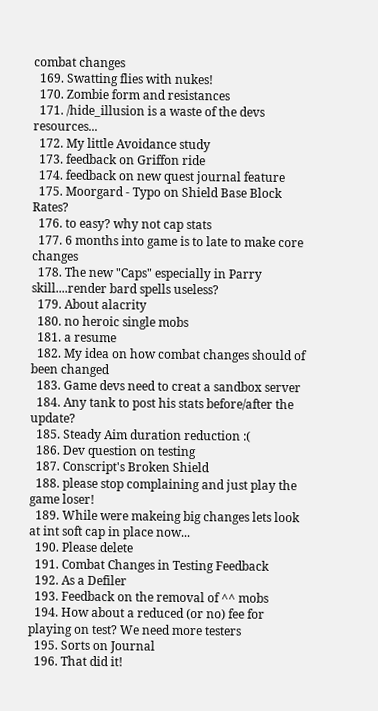combat changes
  169. Swatting flies with nukes!
  170. Zombie form and resistances
  171. /hide_illusion is a waste of the devs resources...
  172. My little Avoidance study
  173. feedback on Griffon ride
  174. feedback on new quest journal feature
  175. Moorgard - Typo on Shield Base Block Rates?
  176. to easy? why not cap stats
  177. 6 months into game is to late to make core changes
  178. The new "Caps" especially in Parry skill....render bard spells useless?
  179. About alacrity
  180. no heroic single mobs
  181. a resume
  182. My idea on how combat changes should of been changed
  183. Game devs need to creat a sandbox server
  184. Any tank to post his stats before/after the update?
  185. Steady Aim duration reduction :(
  186. Dev question on testing
  187. Conscript's Broken Shield
  188. please stop complaining and just play the game loser!
  189. While were makeing big changes lets look at int soft cap in place now...
  190. Please delete
  191. Combat Changes in Testing Feedback
  192. As a Defiler
  193. Feedback on the removal of ^^ mobs
  194. How about a reduced (or no) fee for playing on test? We need more testers
  195. Sorts on Journal
  196. That did it!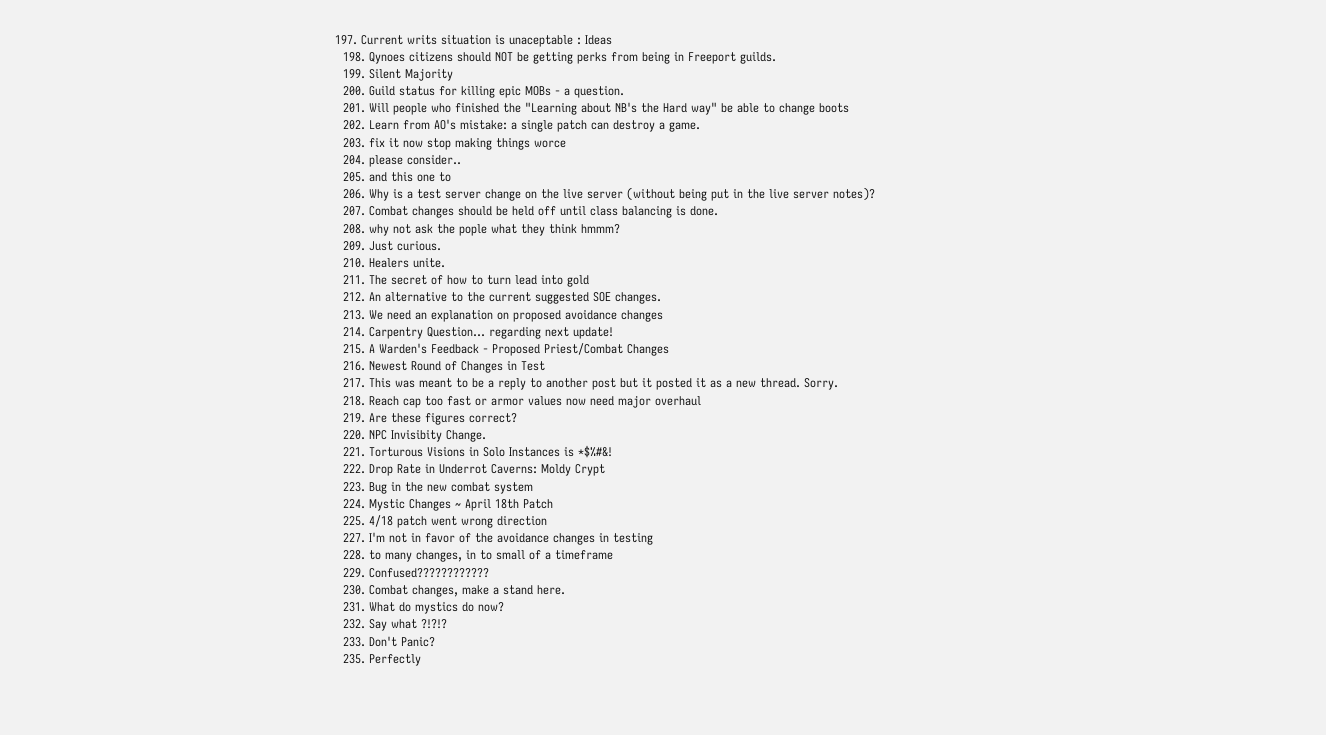197. Current writs situation is unaceptable : Ideas
  198. Qynoes citizens should NOT be getting perks from being in Freeport guilds.
  199. Silent Majority
  200. Guild status for killing epic MOBs - a question.
  201. Will people who finished the "Learning about NB's the Hard way" be able to change boots
  202. Learn from AO's mistake: a single patch can destroy a game.
  203. fix it now stop making things worce
  204. please consider..
  205. and this one to
  206. Why is a test server change on the live server (without being put in the live server notes)?
  207. Combat changes should be held off until class balancing is done.
  208. why not ask the pople what they think hmmm?
  209. Just curious.
  210. Healers unite.
  211. The secret of how to turn lead into gold
  212. An alternative to the current suggested SOE changes.
  213. We need an explanation on proposed avoidance changes
  214. Carpentry Question... regarding next update!
  215. A Warden's Feedback - Proposed Priest/Combat Changes
  216. Newest Round of Changes in Test
  217. This was meant to be a reply to another post but it posted it as a new thread. Sorry.
  218. Reach cap too fast or armor values now need major overhaul
  219. Are these figures correct?
  220. NPC Invisibity Change.
  221. Torturous Visions in Solo Instances is *$%#&!
  222. Drop Rate in Underrot Caverns: Moldy Crypt
  223. Bug in the new combat system
  224. Mystic Changes ~ April 18th Patch
  225. 4/18 patch went wrong direction
  227. I'm not in favor of the avoidance changes in testing
  228. to many changes, in to small of a timeframe
  229. Confused????????????
  230. Combat changes, make a stand here.
  231. What do mystics do now?
  232. Say what ?!?!?
  233. Don't Panic?
  235. Perfectly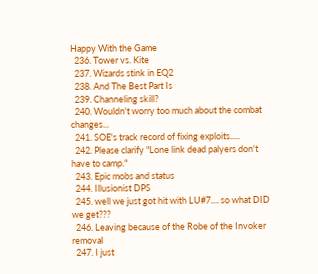Happy With the Game
  236. Tower vs. Kite
  237. Wizards stink in EQ2
  238. And The Best Part Is
  239. Channeling skill?
  240. Wouldn't worry too much about the combat changes...
  241. SOE's track record of fixing exploits.....
  242. Please clarify "Lone link dead palyers don't have to camp."
  243. Epic mobs and status
  244. Illusionist DPS
  245. well we just got hit with LU#7.... so what DID we get???
  246. Leaving because of the Robe of the Invoker removal
  247. I just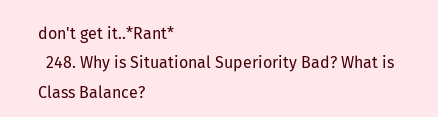don't get it..*Rant*
  248. Why is Situational Superiority Bad? What is Class Balance?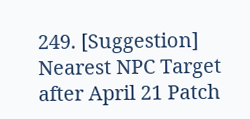249. [Suggestion] Nearest NPC Target after April 21 Patch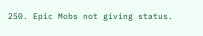250. Epic Mobs not giving status.